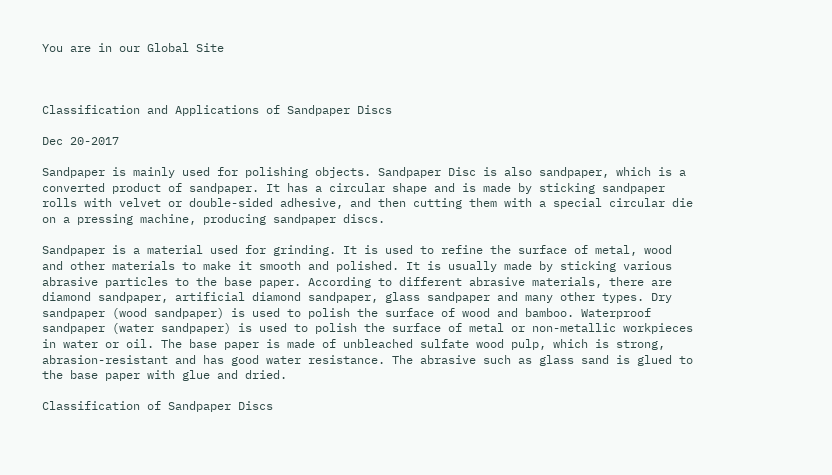You are in our Global Site



Classification and Applications of Sandpaper Discs

Dec 20-2017

Sandpaper is mainly used for polishing objects. Sandpaper Disc is also sandpaper, which is a converted product of sandpaper. It has a circular shape and is made by sticking sandpaper rolls with velvet or double-sided adhesive, and then cutting them with a special circular die on a pressing machine, producing sandpaper discs.

Sandpaper is a material used for grinding. It is used to refine the surface of metal, wood and other materials to make it smooth and polished. It is usually made by sticking various abrasive particles to the base paper. According to different abrasive materials, there are diamond sandpaper, artificial diamond sandpaper, glass sandpaper and many other types. Dry sandpaper (wood sandpaper) is used to polish the surface of wood and bamboo. Waterproof sandpaper (water sandpaper) is used to polish the surface of metal or non-metallic workpieces in water or oil. The base paper is made of unbleached sulfate wood pulp, which is strong, abrasion-resistant and has good water resistance. The abrasive such as glass sand is glued to the base paper with glue and dried.

Classification of Sandpaper Discs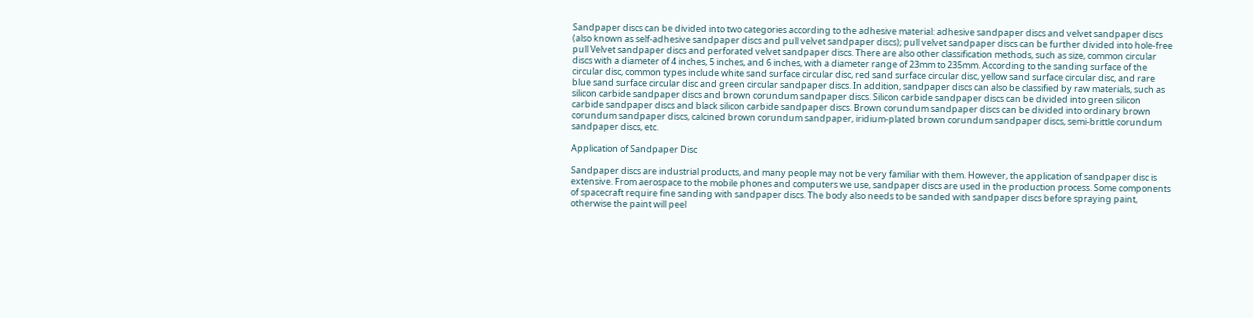Sandpaper discs can be divided into two categories according to the adhesive material: adhesive sandpaper discs and velvet sandpaper discs (also known as self-adhesive sandpaper discs and pull velvet sandpaper discs); pull velvet sandpaper discs can be further divided into hole-free pull Velvet sandpaper discs and perforated velvet sandpaper discs. There are also other classification methods, such as size, common circular discs with a diameter of 4 inches, 5 inches, and 6 inches, with a diameter range of 23mm to 235mm. According to the sanding surface of the circular disc, common types include white sand surface circular disc, red sand surface circular disc, yellow sand surface circular disc, and rare blue sand surface circular disc and green circular sandpaper discs. In addition, sandpaper discs can also be classified by raw materials, such as silicon carbide sandpaper discs and brown corundum sandpaper discs. Silicon carbide sandpaper discs can be divided into green silicon carbide sandpaper discs and black silicon carbide sandpaper discs. Brown corundum sandpaper discs can be divided into ordinary brown corundum sandpaper discs, calcined brown corundum sandpaper, iridium-plated brown corundum sandpaper discs, semi-brittle corundum sandpaper discs, etc.

Application of Sandpaper Disc

Sandpaper discs are industrial products, and many people may not be very familiar with them. However, the application of sandpaper disc is extensive. From aerospace to the mobile phones and computers we use, sandpaper discs are used in the production process. Some components of spacecraft require fine sanding with sandpaper discs. The body also needs to be sanded with sandpaper discs before spraying paint, otherwise the paint will peel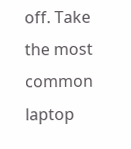off. Take the most common laptop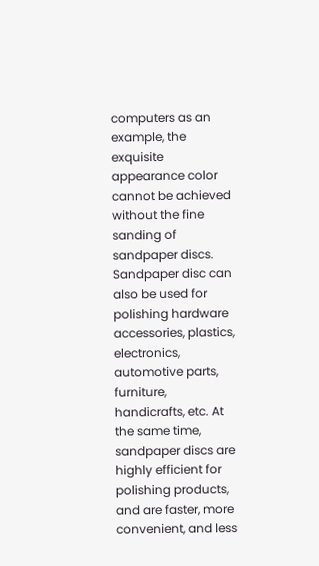computers as an example, the exquisite appearance color cannot be achieved without the fine sanding of sandpaper discs. Sandpaper disc can also be used for polishing hardware accessories, plastics, electronics, automotive parts, furniture, handicrafts, etc. At the same time, sandpaper discs are highly efficient for polishing products, and are faster, more convenient, and less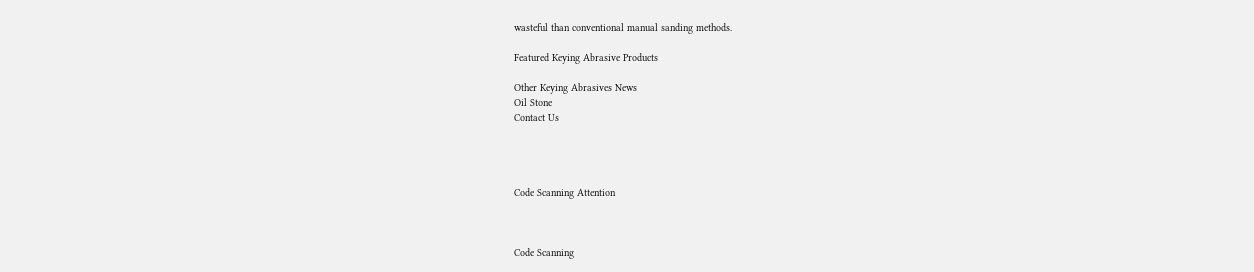wasteful than conventional manual sanding methods.

Featured Keying Abrasive Products

Other Keying Abrasives News
Oil Stone
Contact Us




Code Scanning Attention



Code Scanning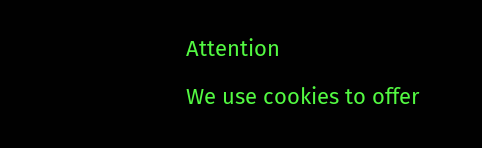Attention

We use cookies to offer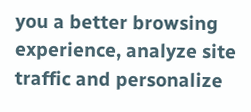you a better browsing experience, analyze site traffic and personalize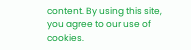content. By using this site, you agree to our use of cookies.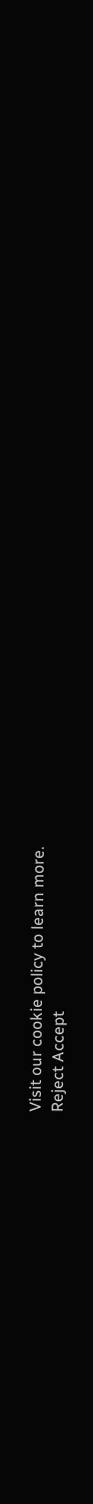Visit our cookie policy to learn more.
Reject Accept